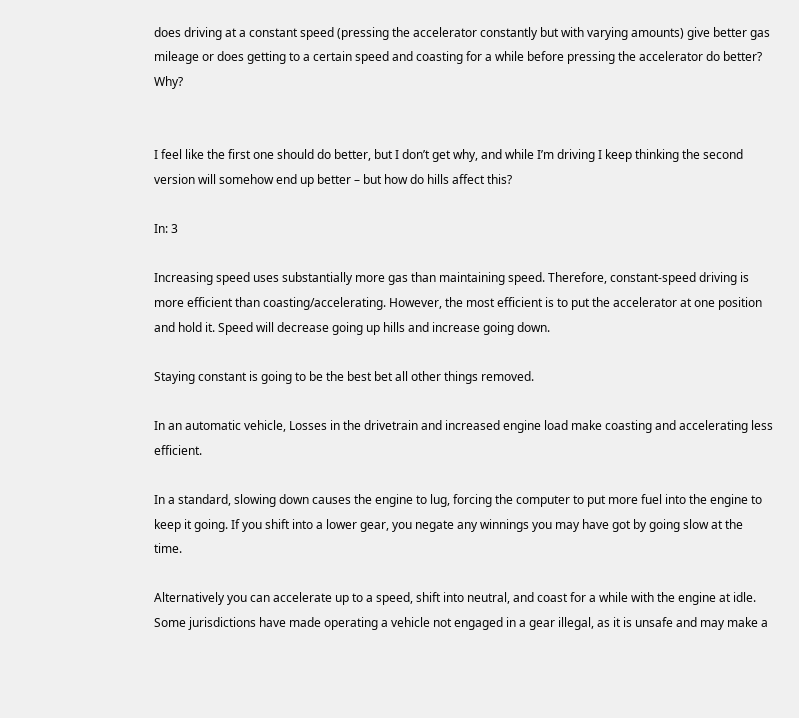does driving at a constant speed (pressing the accelerator constantly but with varying amounts) give better gas mileage or does getting to a certain speed and coasting for a while before pressing the accelerator do better? Why?


I feel like the first one should do better, but I don’t get why, and while I’m driving I keep thinking the second version will somehow end up better – but how do hills affect this?

In: 3

Increasing speed uses substantially more gas than maintaining speed. Therefore, constant-speed driving is more efficient than coasting/accelerating. However, the most efficient is to put the accelerator at one position and hold it. Speed will decrease going up hills and increase going down.

Staying constant is going to be the best bet all other things removed.

In an automatic vehicle, Losses in the drivetrain and increased engine load make coasting and accelerating less efficient.

In a standard, slowing down causes the engine to lug, forcing the computer to put more fuel into the engine to keep it going. If you shift into a lower gear, you negate any winnings you may have got by going slow at the time.

Alternatively you can accelerate up to a speed, shift into neutral, and coast for a while with the engine at idle. Some jurisdictions have made operating a vehicle not engaged in a gear illegal, as it is unsafe and may make a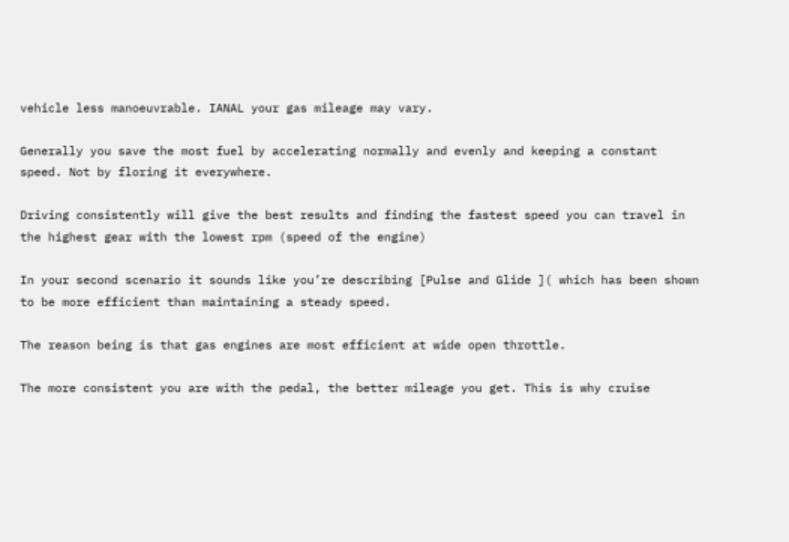vehicle less manoeuvrable. IANAL your gas mileage may vary.

Generally you save the most fuel by accelerating normally and evenly and keeping a constant speed. Not by floring it everywhere.

Driving consistently will give the best results and finding the fastest speed you can travel in the highest gear with the lowest rpm (speed of the engine)

In your second scenario it sounds like you’re describing [Pulse and Glide ]( which has been shown to be more efficient than maintaining a steady speed.

The reason being is that gas engines are most efficient at wide open throttle.

The more consistent you are with the pedal, the better mileage you get. This is why cruise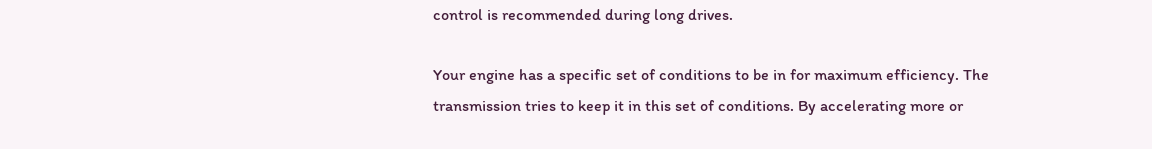control is recommended during long drives.

Your engine has a specific set of conditions to be in for maximum efficiency. The transmission tries to keep it in this set of conditions. By accelerating more or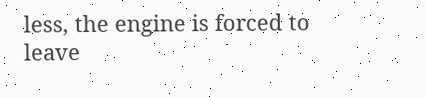less, the engine is forced to leave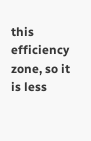this efficiency zone, so it is less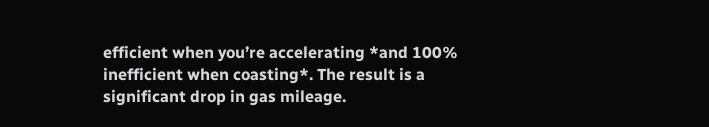efficient when you’re accelerating *and 100% inefficient when coasting*. The result is a significant drop in gas mileage.